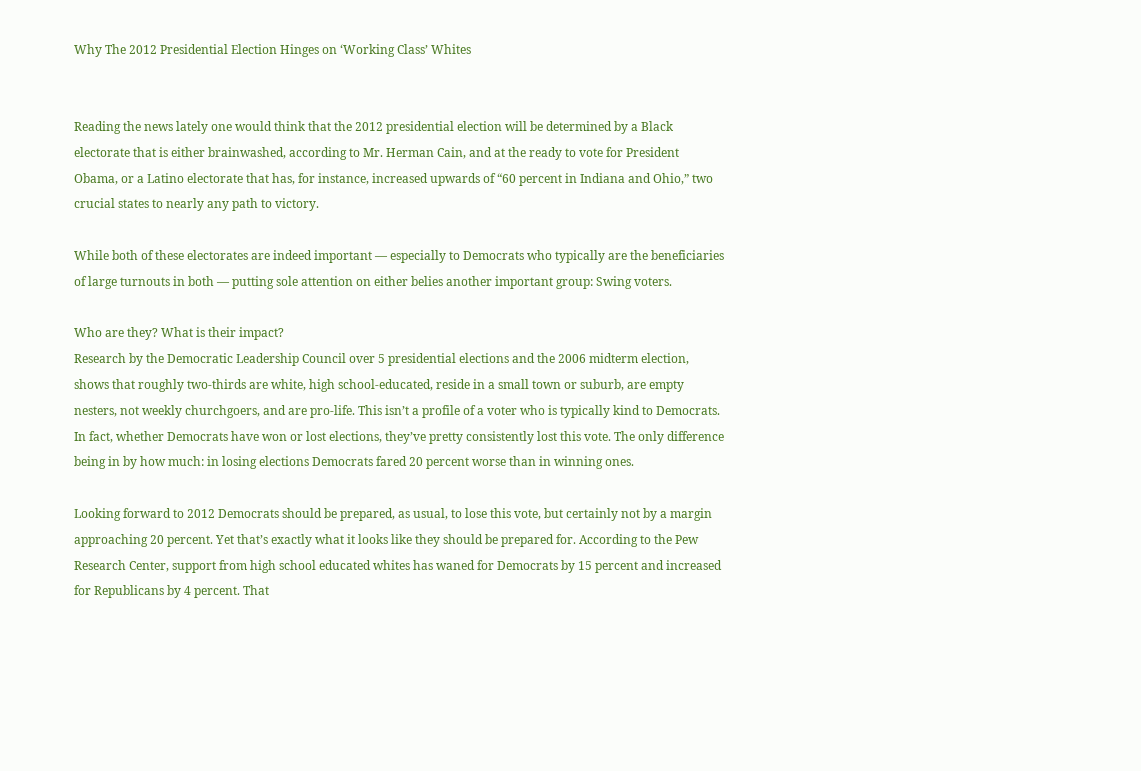Why The 2012 Presidential Election Hinges on ‘Working Class’ Whites


Reading the news lately one would think that the 2012 presidential election will be determined by a Black electorate that is either brainwashed, according to Mr. Herman Cain, and at the ready to vote for President Obama, or a Latino electorate that has, for instance, increased upwards of “60 percent in Indiana and Ohio,” two crucial states to nearly any path to victory.

While both of these electorates are indeed important — especially to Democrats who typically are the beneficiaries of large turnouts in both — putting sole attention on either belies another important group: Swing voters.

Who are they? What is their impact?
Research by the Democratic Leadership Council over 5 presidential elections and the 2006 midterm election, shows that roughly two-thirds are white, high school-educated, reside in a small town or suburb, are empty nesters, not weekly churchgoers, and are pro-life. This isn’t a profile of a voter who is typically kind to Democrats. In fact, whether Democrats have won or lost elections, they’ve pretty consistently lost this vote. The only difference being in by how much: in losing elections Democrats fared 20 percent worse than in winning ones.

Looking forward to 2012 Democrats should be prepared, as usual, to lose this vote, but certainly not by a margin approaching 20 percent. Yet that’s exactly what it looks like they should be prepared for. According to the Pew Research Center, support from high school educated whites has waned for Democrats by 15 percent and increased for Republicans by 4 percent. That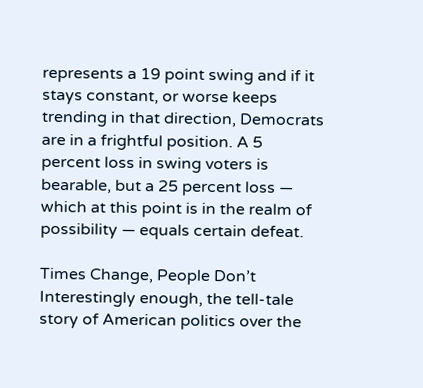represents a 19 point swing and if it stays constant, or worse keeps trending in that direction, Democrats are in a frightful position. A 5 percent loss in swing voters is bearable, but a 25 percent loss — which at this point is in the realm of possibility — equals certain defeat.

Times Change, People Don’t
Interestingly enough, the tell-tale story of American politics over the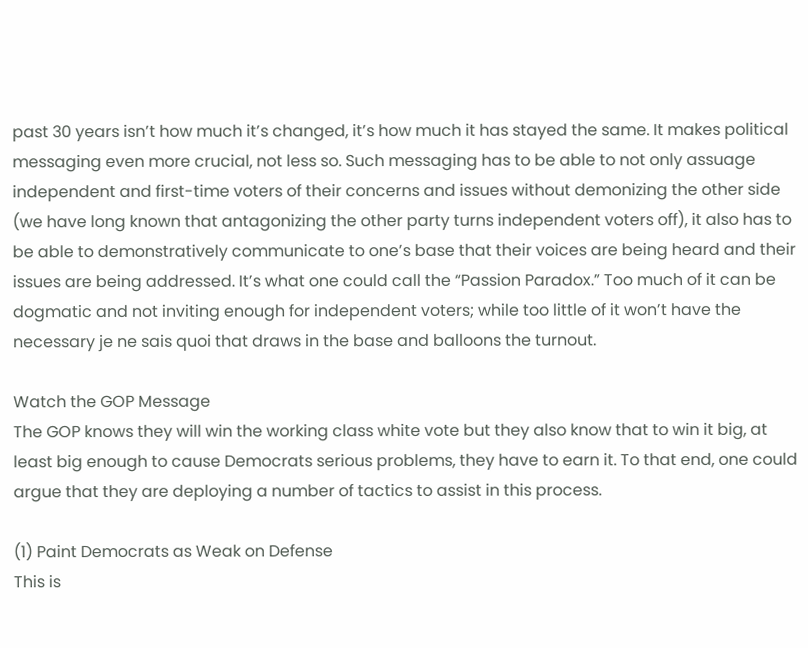past 30 years isn’t how much it’s changed, it’s how much it has stayed the same. It makes political messaging even more crucial, not less so. Such messaging has to be able to not only assuage independent and first-time voters of their concerns and issues without demonizing the other side (we have long known that antagonizing the other party turns independent voters off), it also has to be able to demonstratively communicate to one’s base that their voices are being heard and their issues are being addressed. It’s what one could call the “Passion Paradox.” Too much of it can be dogmatic and not inviting enough for independent voters; while too little of it won’t have the necessary je ne sais quoi that draws in the base and balloons the turnout.

Watch the GOP Message
The GOP knows they will win the working class white vote but they also know that to win it big, at least big enough to cause Democrats serious problems, they have to earn it. To that end, one could argue that they are deploying a number of tactics to assist in this process.

(1) Paint Democrats as Weak on Defense
This is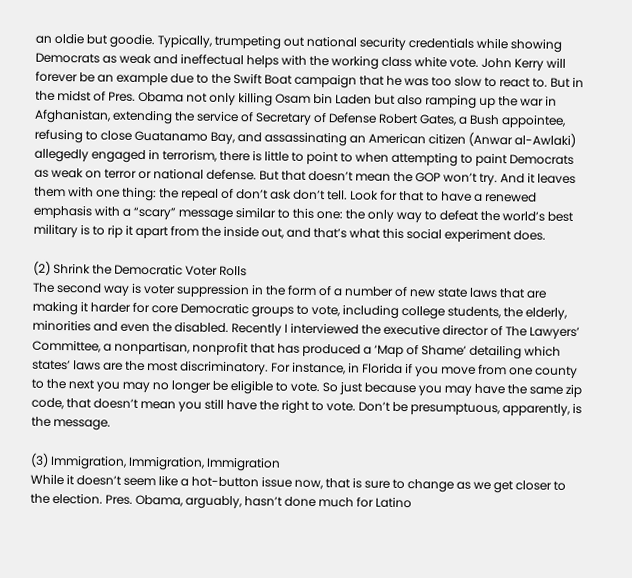an oldie but goodie. Typically, trumpeting out national security credentials while showing Democrats as weak and ineffectual helps with the working class white vote. John Kerry will forever be an example due to the Swift Boat campaign that he was too slow to react to. But in the midst of Pres. Obama not only killing Osam bin Laden but also ramping up the war in Afghanistan, extending the service of Secretary of Defense Robert Gates, a Bush appointee, refusing to close Guatanamo Bay, and assassinating an American citizen (Anwar al-Awlaki) allegedly engaged in terrorism, there is little to point to when attempting to paint Democrats as weak on terror or national defense. But that doesn’t mean the GOP won’t try. And it leaves them with one thing: the repeal of don’t ask don’t tell. Look for that to have a renewed emphasis with a “scary” message similar to this one: the only way to defeat the world’s best military is to rip it apart from the inside out, and that’s what this social experiment does.

(2) Shrink the Democratic Voter Rolls
The second way is voter suppression in the form of a number of new state laws that are making it harder for core Democratic groups to vote, including college students, the elderly, minorities and even the disabled. Recently I interviewed the executive director of The Lawyers’ Committee, a nonpartisan, nonprofit that has produced a ‘Map of Shame’ detailing which states’ laws are the most discriminatory. For instance, in Florida if you move from one county to the next you may no longer be eligible to vote. So just because you may have the same zip code, that doesn’t mean you still have the right to vote. Don’t be presumptuous, apparently, is the message.

(3) Immigration, Immigration, Immigration
While it doesn’t seem like a hot-button issue now, that is sure to change as we get closer to the election. Pres. Obama, arguably, hasn’t done much for Latino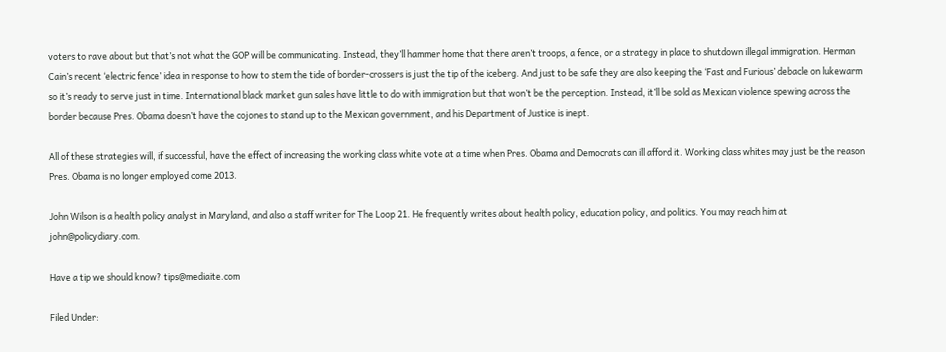voters to rave about but that’s not what the GOP will be communicating. Instead, they’ll hammer home that there aren’t troops, a fence, or a strategy in place to shutdown illegal immigration. Herman Cain’s recent ‘electric fence’ idea in response to how to stem the tide of border-crossers is just the tip of the iceberg. And just to be safe they are also keeping the ‘Fast and Furious’ debacle on lukewarm so it’s ready to serve just in time. International black market gun sales have little to do with immigration but that won’t be the perception. Instead, it’ll be sold as Mexican violence spewing across the border because Pres. Obama doesn’t have the cojones to stand up to the Mexican government, and his Department of Justice is inept.

All of these strategies will, if successful, have the effect of increasing the working class white vote at a time when Pres. Obama and Democrats can ill afford it. Working class whites may just be the reason Pres. Obama is no longer employed come 2013.

John Wilson is a health policy analyst in Maryland, and also a staff writer for The Loop 21. He frequently writes about health policy, education policy, and politics. You may reach him at john@policydiary.com.

Have a tip we should know? tips@mediaite.com

Filed Under: